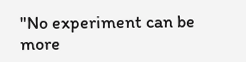"No experiment can be more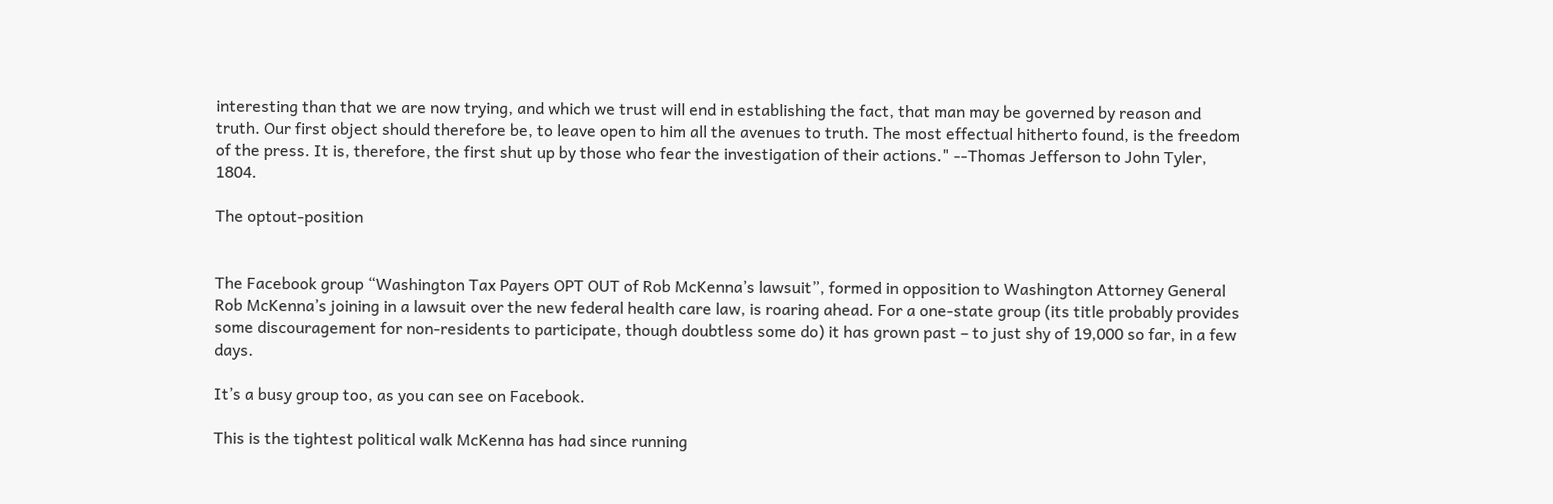interesting than that we are now trying, and which we trust will end in establishing the fact, that man may be governed by reason and truth. Our first object should therefore be, to leave open to him all the avenues to truth. The most effectual hitherto found, is the freedom of the press. It is, therefore, the first shut up by those who fear the investigation of their actions." --Thomas Jefferson to John Tyler, 1804.

The optout-position


The Facebook group “Washington Tax Payers OPT OUT of Rob McKenna’s lawsuit”, formed in opposition to Washington Attorney General Rob McKenna’s joining in a lawsuit over the new federal health care law, is roaring ahead. For a one-state group (its title probably provides some discouragement for non-residents to participate, though doubtless some do) it has grown past – to just shy of 19,000 so far, in a few days.

It’s a busy group too, as you can see on Facebook.

This is the tightest political walk McKenna has had since running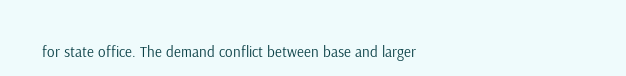for state office. The demand conflict between base and larger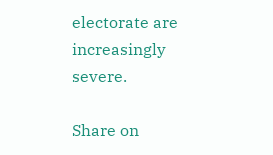electorate are increasingly severe.

Share on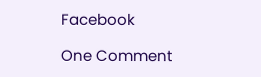Facebook

One Comment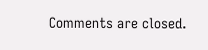Comments are closed.